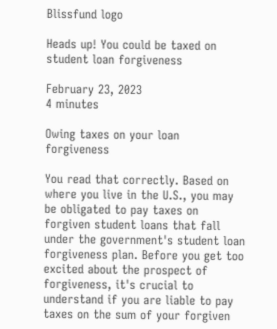Blissfund logo

Heads up! You could be taxed on student loan forgiveness

February 23, 2023
4 minutes

Owing taxes on your loan forgiveness

You read that correctly. Based on where you live in the U.S., you may be obligated to pay taxes on forgiven student loans that fall under the government's student loan forgiveness plan. Before you get too excited about the prospect of forgiveness, it's crucial to understand if you are liable to pay taxes on the sum of your forgiven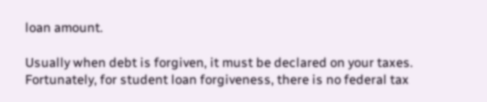loan amount.

Usually when debt is forgiven, it must be declared on your taxes. Fortunately, for student loan forgiveness, there is no federal tax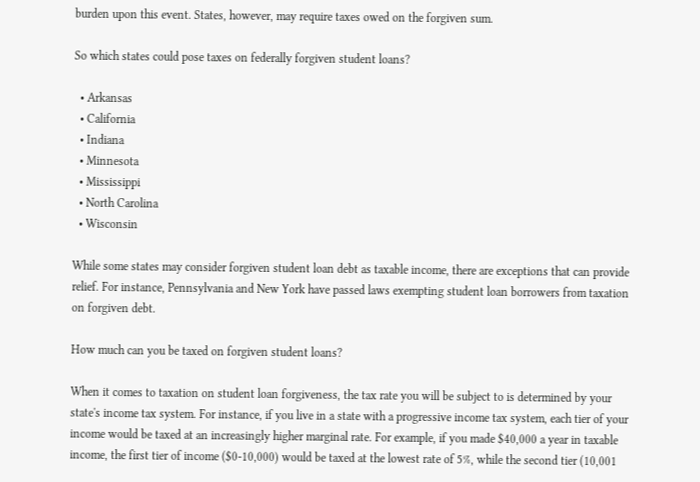burden upon this event. States, however, may require taxes owed on the forgiven sum.

So which states could pose taxes on federally forgiven student loans?

  • Arkansas
  • California
  • Indiana
  • Minnesota
  • Mississippi
  • North Carolina
  • Wisconsin

While some states may consider forgiven student loan debt as taxable income, there are exceptions that can provide relief. For instance, Pennsylvania and New York have passed laws exempting student loan borrowers from taxation on forgiven debt.

How much can you be taxed on forgiven student loans?

When it comes to taxation on student loan forgiveness, the tax rate you will be subject to is determined by your state's income tax system. For instance, if you live in a state with a progressive income tax system, each tier of your income would be taxed at an increasingly higher marginal rate. For example, if you made $40,000 a year in taxable income, the first tier of income ($0-10,000) would be taxed at the lowest rate of 5%, while the second tier (10,001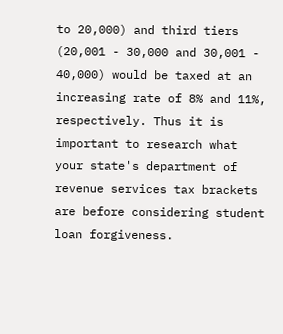to 20,000) and third tiers (20,001 - 30,000 and 30,001 - 40,000) would be taxed at an increasing rate of 8% and 11%, respectively. Thus it is important to research what your state's department of revenue services tax brackets are before considering student loan forgiveness.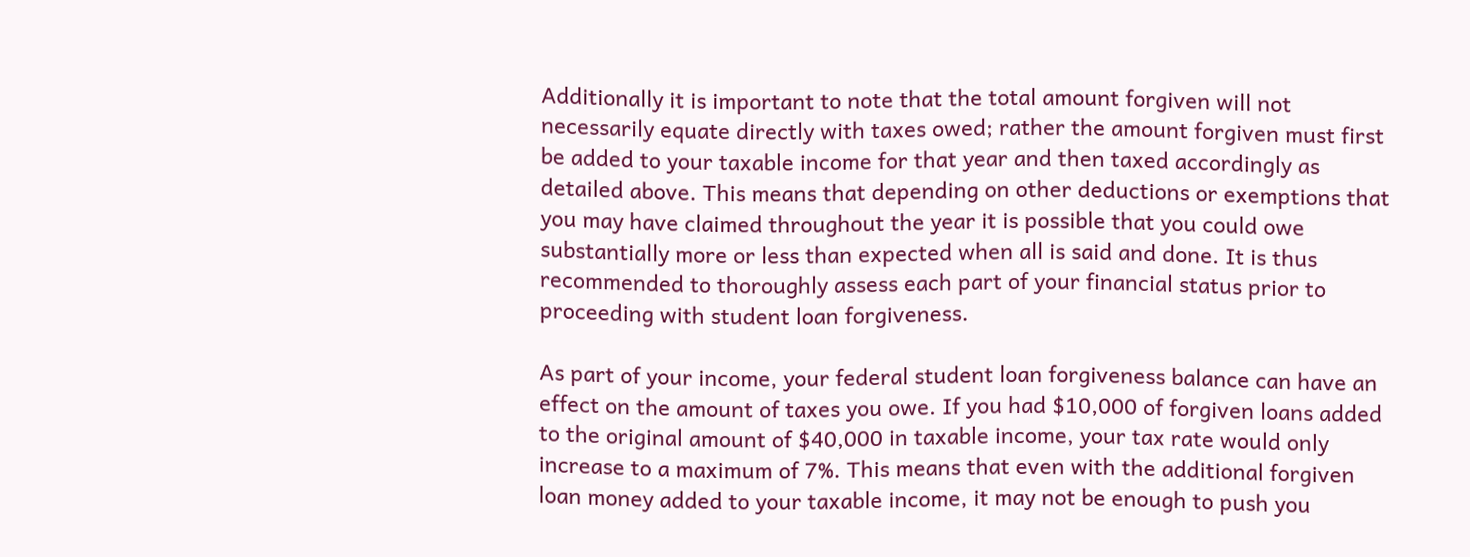Additionally it is important to note that the total amount forgiven will not necessarily equate directly with taxes owed; rather the amount forgiven must first be added to your taxable income for that year and then taxed accordingly as detailed above. This means that depending on other deductions or exemptions that you may have claimed throughout the year it is possible that you could owe substantially more or less than expected when all is said and done. It is thus recommended to thoroughly assess each part of your financial status prior to proceeding with student loan forgiveness.

As part of your income, your federal student loan forgiveness balance can have an effect on the amount of taxes you owe. If you had $10,000 of forgiven loans added to the original amount of $40,000 in taxable income, your tax rate would only increase to a maximum of 7%. This means that even with the additional forgiven loan money added to your taxable income, it may not be enough to push you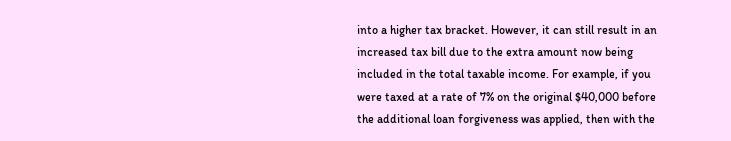into a higher tax bracket. However, it can still result in an increased tax bill due to the extra amount now being included in the total taxable income. For example, if you were taxed at a rate of 7% on the original $40,000 before the additional loan forgiveness was applied, then with the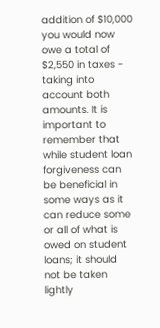addition of $10,000 you would now owe a total of $2,550 in taxes - taking into account both amounts. It is important to remember that while student loan forgiveness can be beneficial in some ways as it can reduce some or all of what is owed on student loans; it should not be taken lightly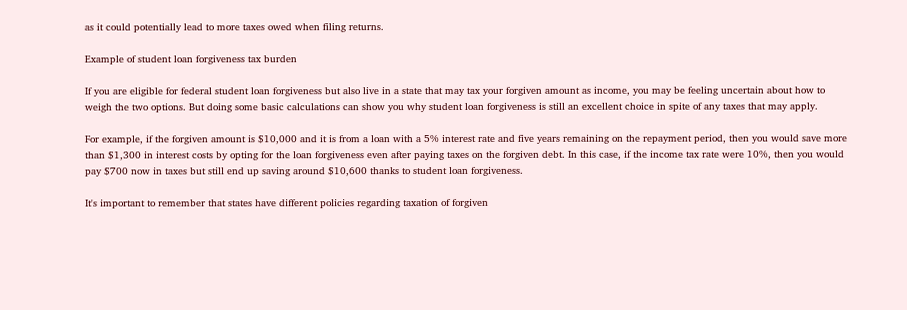as it could potentially lead to more taxes owed when filing returns.

Example of student loan forgiveness tax burden

If you are eligible for federal student loan forgiveness but also live in a state that may tax your forgiven amount as income, you may be feeling uncertain about how to weigh the two options. But doing some basic calculations can show you why student loan forgiveness is still an excellent choice in spite of any taxes that may apply.

For example, if the forgiven amount is $10,000 and it is from a loan with a 5% interest rate and five years remaining on the repayment period, then you would save more than $1,300 in interest costs by opting for the loan forgiveness even after paying taxes on the forgiven debt. In this case, if the income tax rate were 10%, then you would pay $700 now in taxes but still end up saving around $10,600 thanks to student loan forgiveness.

It's important to remember that states have different policies regarding taxation of forgiven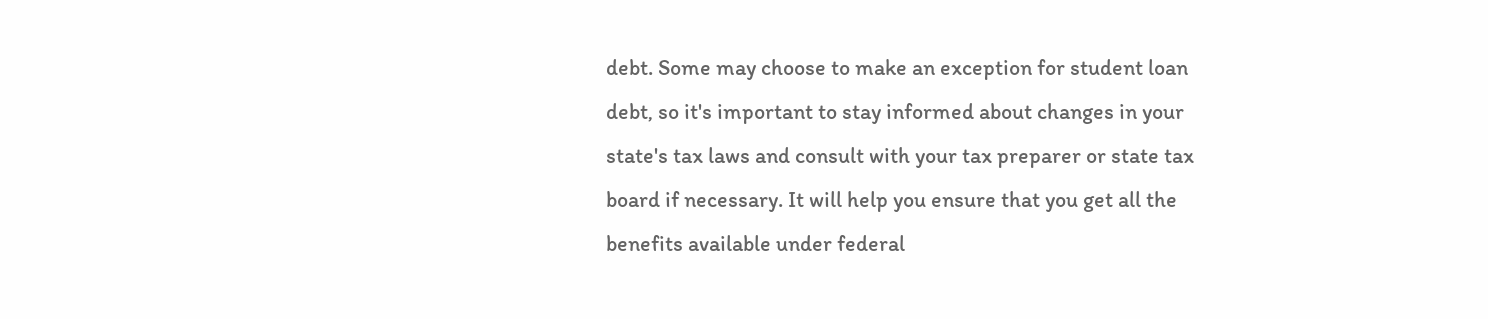debt. Some may choose to make an exception for student loan debt, so it's important to stay informed about changes in your state's tax laws and consult with your tax preparer or state tax board if necessary. It will help you ensure that you get all the benefits available under federal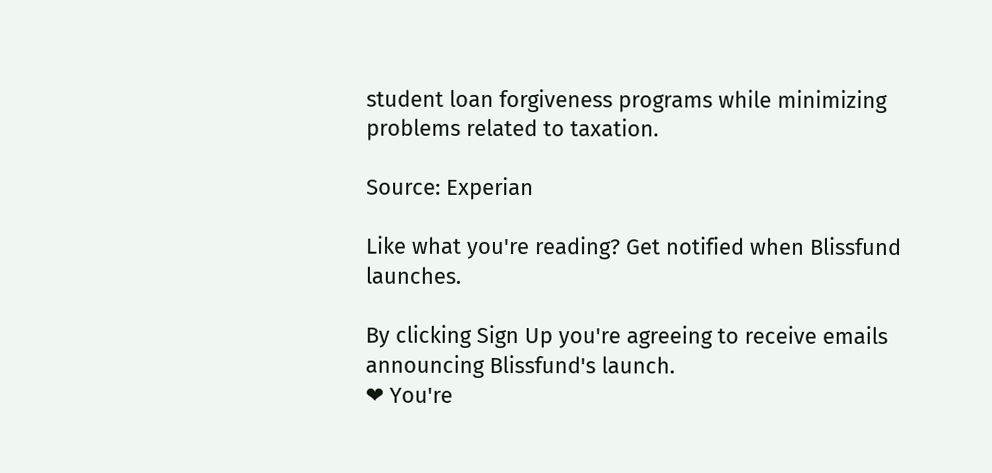student loan forgiveness programs while minimizing problems related to taxation.

Source: Experian

Like what you're reading? Get notified when Blissfund launches.

By clicking Sign Up you're agreeing to receive emails announcing Blissfund's launch.
❤ You're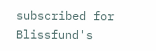subscribed for Blissfund's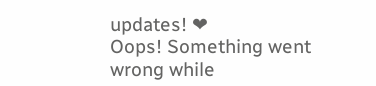updates! ❤
Oops! Something went wrong while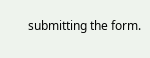submitting the form.